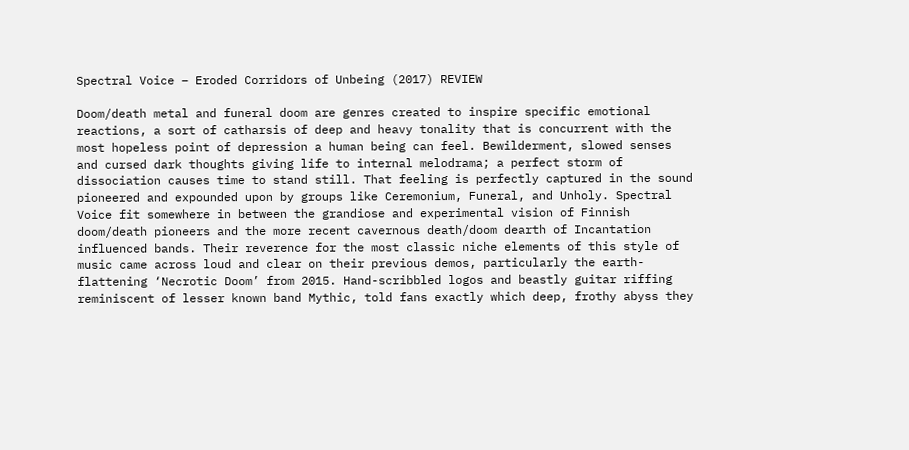Spectral Voice – Eroded Corridors of Unbeing (2017) REVIEW

Doom/death metal and funeral doom are genres created to inspire specific emotional reactions, a sort of catharsis of deep and heavy tonality that is concurrent with the most hopeless point of depression a human being can feel. Bewilderment, slowed senses and cursed dark thoughts giving life to internal melodrama; a perfect storm of dissociation causes time to stand still. That feeling is perfectly captured in the sound pioneered and expounded upon by groups like Ceremonium, Funeral, and Unholy. Spectral Voice fit somewhere in between the grandiose and experimental vision of Finnish doom/death pioneers and the more recent cavernous death/doom dearth of Incantation influenced bands. Their reverence for the most classic niche elements of this style of music came across loud and clear on their previous demos, particularly the earth-flattening ‘Necrotic Doom’ from 2015. Hand-scribbled logos and beastly guitar riffing reminiscent of lesser known band Mythic, told fans exactly which deep, frothy abyss they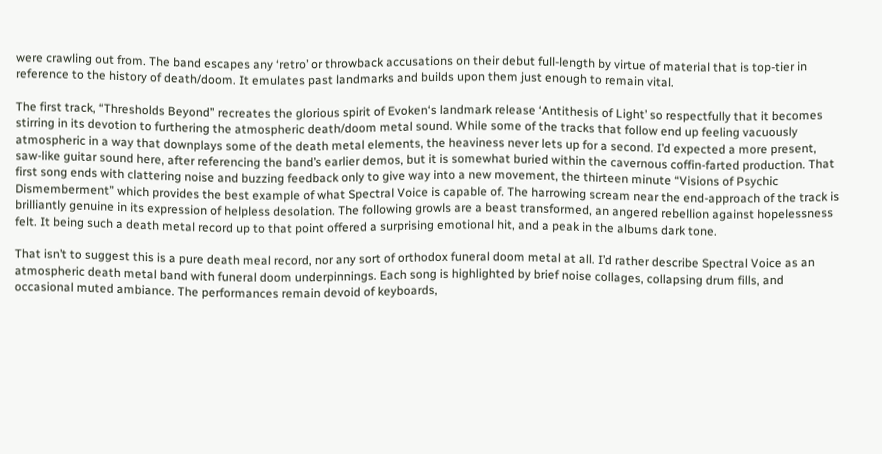were crawling out from. The band escapes any ‘retro’ or throwback accusations on their debut full-length by virtue of material that is top-tier in reference to the history of death/doom. It emulates past landmarks and builds upon them just enough to remain vital.

The first track, “Thresholds Beyond” recreates the glorious spirit of Evoken‘s landmark release ‘Antithesis of Light’ so respectfully that it becomes stirring in its devotion to furthering the atmospheric death/doom metal sound. While some of the tracks that follow end up feeling vacuously atmospheric in a way that downplays some of the death metal elements, the heaviness never lets up for a second. I’d expected a more present, saw-like guitar sound here, after referencing the band’s earlier demos, but it is somewhat buried within the cavernous coffin-farted production. That first song ends with clattering noise and buzzing feedback only to give way into a new movement, the thirteen minute “Visions of Psychic Dismemberment” which provides the best example of what Spectral Voice is capable of. The harrowing scream near the end-approach of the track is brilliantly genuine in its expression of helpless desolation. The following growls are a beast transformed, an angered rebellion against hopelessness felt. It being such a death metal record up to that point offered a surprising emotional hit, and a peak in the albums dark tone.

That isn’t to suggest this is a pure death meal record, nor any sort of orthodox funeral doom metal at all. I’d rather describe Spectral Voice as an atmospheric death metal band with funeral doom underpinnings. Each song is highlighted by brief noise collages, collapsing drum fills, and occasional muted ambiance. The performances remain devoid of keyboards,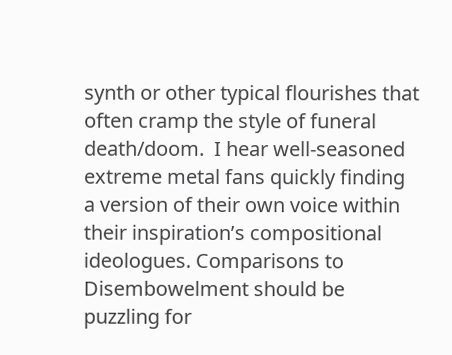synth or other typical flourishes that often cramp the style of funeral death/doom.  I hear well-seasoned extreme metal fans quickly finding a version of their own voice within their inspiration’s compositional ideologues. Comparisons to Disembowelment should be puzzling for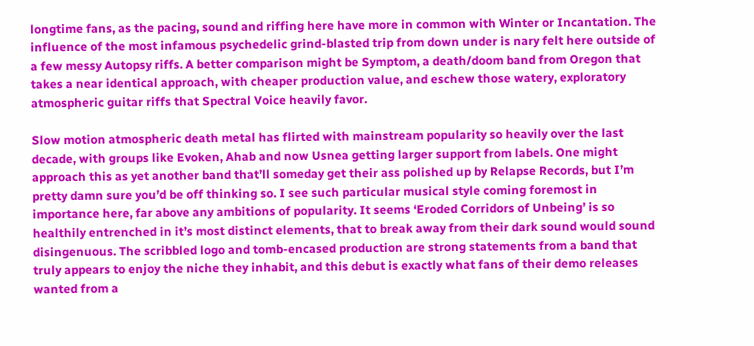longtime fans, as the pacing, sound and riffing here have more in common with Winter or Incantation. The influence of the most infamous psychedelic grind-blasted trip from down under is nary felt here outside of a few messy Autopsy riffs. A better comparison might be Symptom, a death/doom band from Oregon that takes a near identical approach, with cheaper production value, and eschew those watery, exploratory atmospheric guitar riffs that Spectral Voice heavily favor.

Slow motion atmospheric death metal has flirted with mainstream popularity so heavily over the last decade, with groups like Evoken, Ahab and now Usnea getting larger support from labels. One might approach this as yet another band that’ll someday get their ass polished up by Relapse Records, but I’m pretty damn sure you’d be off thinking so. I see such particular musical style coming foremost in importance here, far above any ambitions of popularity. It seems ‘Eroded Corridors of Unbeing’ is so healthily entrenched in it’s most distinct elements, that to break away from their dark sound would sound disingenuous. The scribbled logo and tomb-encased production are strong statements from a band that truly appears to enjoy the niche they inhabit, and this debut is exactly what fans of their demo releases wanted from a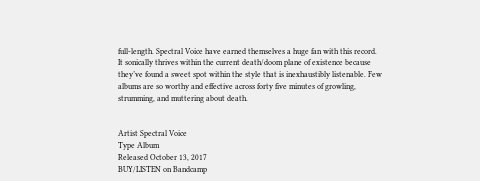full-length. Spectral Voice have earned themselves a huge fan with this record. It sonically thrives within the current death/doom plane of existence because they’ve found a sweet spot within the style that is inexhaustibly listenable. Few albums are so worthy and effective across forty five minutes of growling, strumming, and muttering about death.


Artist Spectral Voice
Type Album
Released October 13, 2017
BUY/LISTEN on Bandcamp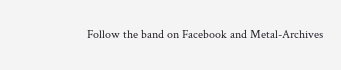Follow the band on Facebook and Metal-Archives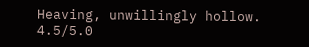Heaving, unwillingly hollow. 4.5/5.0